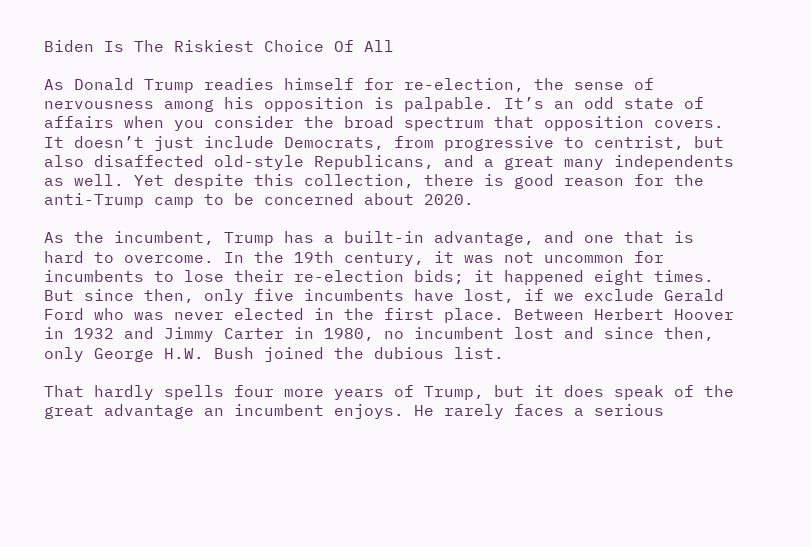Biden Is The Riskiest Choice Of All

As Donald Trump readies himself for re-election, the sense of nervousness among his opposition is palpable. It’s an odd state of affairs when you consider the broad spectrum that opposition covers. It doesn’t just include Democrats, from progressive to centrist, but also disaffected old-style Republicans, and a great many independents as well. Yet despite this collection, there is good reason for the anti-Trump camp to be concerned about 2020.

As the incumbent, Trump has a built-in advantage, and one that is hard to overcome. In the 19th century, it was not uncommon for incumbents to lose their re-election bids; it happened eight times. But since then, only five incumbents have lost, if we exclude Gerald Ford who was never elected in the first place. Between Herbert Hoover in 1932 and Jimmy Carter in 1980, no incumbent lost and since then, only George H.W. Bush joined the dubious list.

That hardly spells four more years of Trump, but it does speak of the great advantage an incumbent enjoys. He rarely faces a serious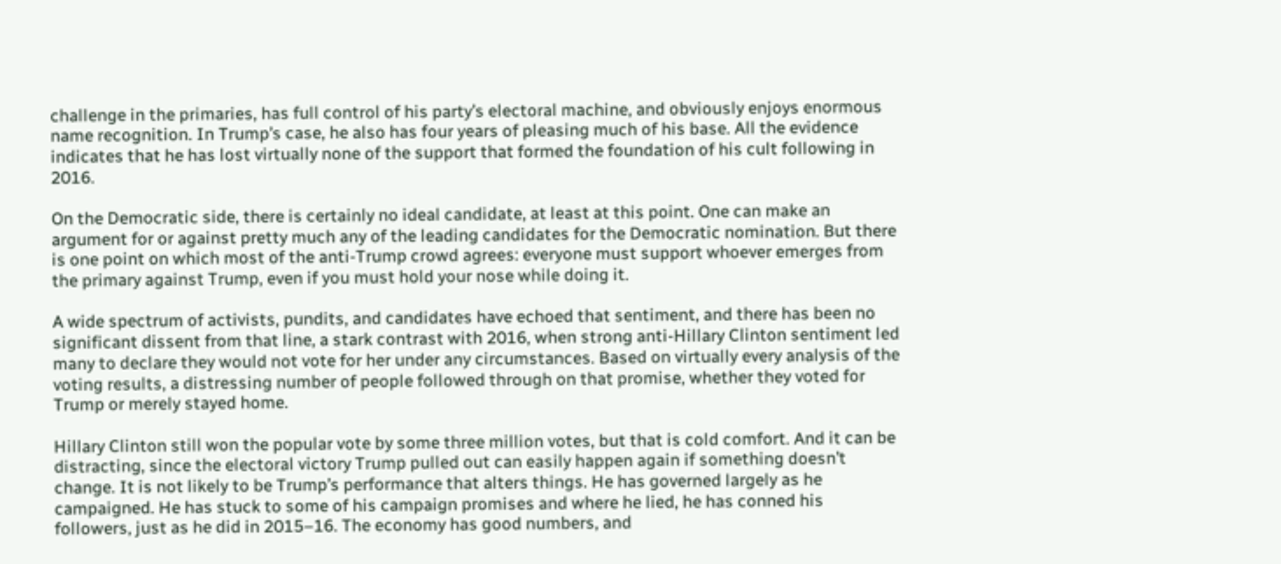challenge in the primaries, has full control of his party’s electoral machine, and obviously enjoys enormous name recognition. In Trump’s case, he also has four years of pleasing much of his base. All the evidence indicates that he has lost virtually none of the support that formed the foundation of his cult following in 2016.

On the Democratic side, there is certainly no ideal candidate, at least at this point. One can make an argument for or against pretty much any of the leading candidates for the Democratic nomination. But there is one point on which most of the anti-Trump crowd agrees: everyone must support whoever emerges from the primary against Trump, even if you must hold your nose while doing it.

A wide spectrum of activists, pundits, and candidates have echoed that sentiment, and there has been no significant dissent from that line, a stark contrast with 2016, when strong anti-Hillary Clinton sentiment led many to declare they would not vote for her under any circumstances. Based on virtually every analysis of the voting results, a distressing number of people followed through on that promise, whether they voted for Trump or merely stayed home.

Hillary Clinton still won the popular vote by some three million votes, but that is cold comfort. And it can be distracting, since the electoral victory Trump pulled out can easily happen again if something doesn’t change. It is not likely to be Trump’s performance that alters things. He has governed largely as he campaigned. He has stuck to some of his campaign promises and where he lied, he has conned his followers, just as he did in 2015–16. The economy has good numbers, and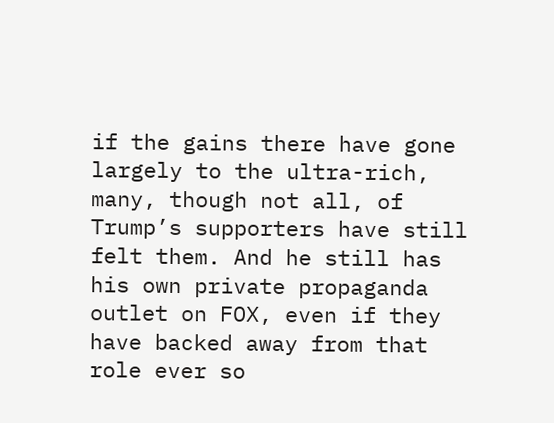if the gains there have gone largely to the ultra-rich, many, though not all, of Trump’s supporters have still felt them. And he still has his own private propaganda outlet on FOX, even if they have backed away from that role ever so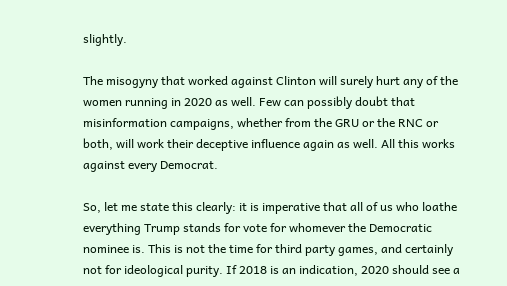slightly.

The misogyny that worked against Clinton will surely hurt any of the women running in 2020 as well. Few can possibly doubt that misinformation campaigns, whether from the GRU or the RNC or both, will work their deceptive influence again as well. All this works against every Democrat.

So, let me state this clearly: it is imperative that all of us who loathe everything Trump stands for vote for whomever the Democratic nominee is. This is not the time for third party games, and certainly not for ideological purity. If 2018 is an indication, 2020 should see a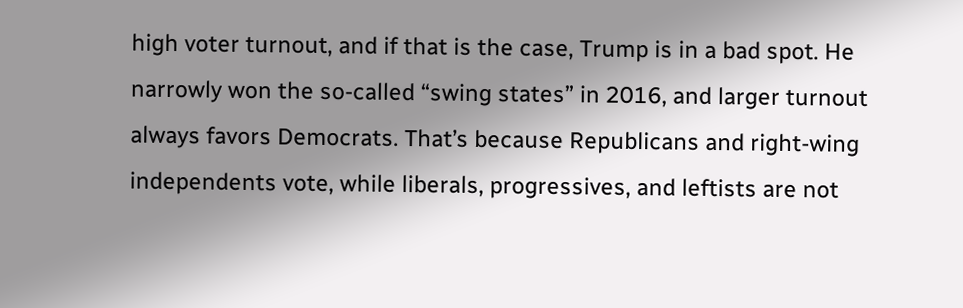high voter turnout, and if that is the case, Trump is in a bad spot. He narrowly won the so-called “swing states” in 2016, and larger turnout always favors Democrats. That’s because Republicans and right-wing independents vote, while liberals, progressives, and leftists are not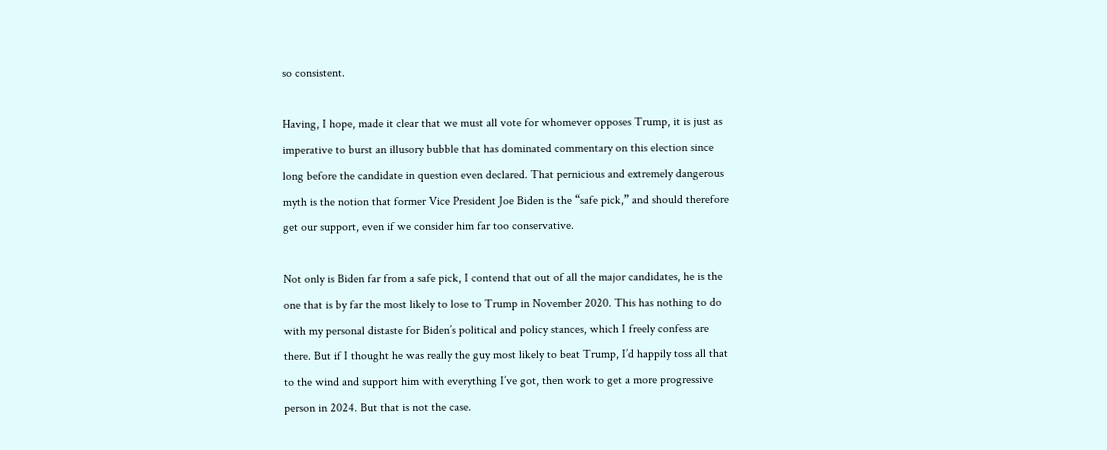so consistent.

Having, I hope, made it clear that we must all vote for whomever opposes Trump, it is just as imperative to burst an illusory bubble that has dominated commentary on this election since long before the candidate in question even declared. That pernicious and extremely dangerous myth is the notion that former Vice President Joe Biden is the “safe pick,” and should therefore get our support, even if we consider him far too conservative.

Not only is Biden far from a safe pick, I contend that out of all the major candidates, he is the one that is by far the most likely to lose to Trump in November 2020. This has nothing to do with my personal distaste for Biden’s political and policy stances, which I freely confess are there. But if I thought he was really the guy most likely to beat Trump, I’d happily toss all that to the wind and support him with everything I’ve got, then work to get a more progressive person in 2024. But that is not the case.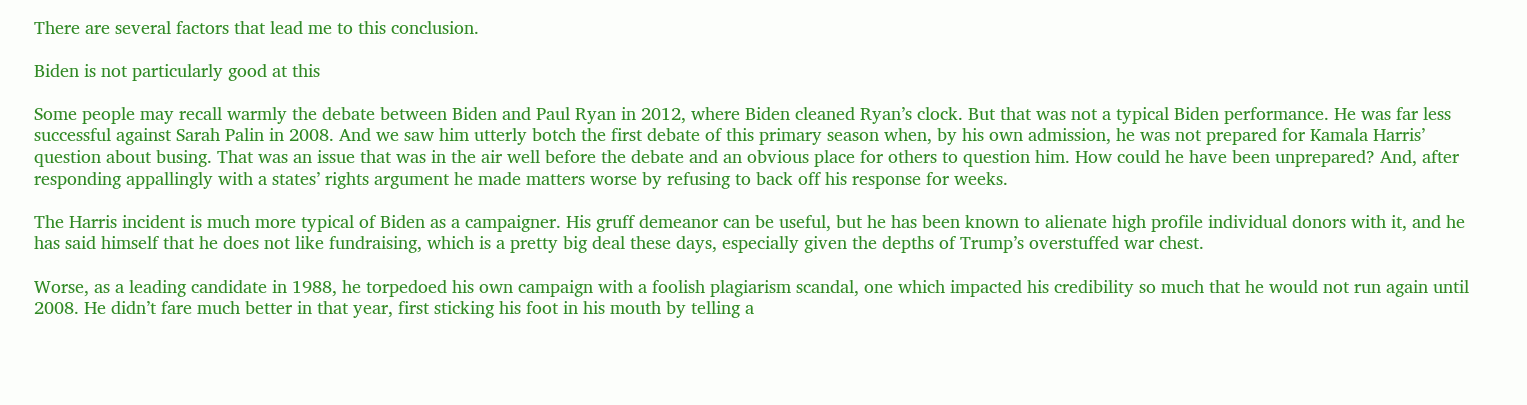There are several factors that lead me to this conclusion.

Biden is not particularly good at this

Some people may recall warmly the debate between Biden and Paul Ryan in 2012, where Biden cleaned Ryan’s clock. But that was not a typical Biden performance. He was far less successful against Sarah Palin in 2008. And we saw him utterly botch the first debate of this primary season when, by his own admission, he was not prepared for Kamala Harris’ question about busing. That was an issue that was in the air well before the debate and an obvious place for others to question him. How could he have been unprepared? And, after responding appallingly with a states’ rights argument he made matters worse by refusing to back off his response for weeks.

The Harris incident is much more typical of Biden as a campaigner. His gruff demeanor can be useful, but he has been known to alienate high profile individual donors with it, and he has said himself that he does not like fundraising, which is a pretty big deal these days, especially given the depths of Trump’s overstuffed war chest.

Worse, as a leading candidate in 1988, he torpedoed his own campaign with a foolish plagiarism scandal, one which impacted his credibility so much that he would not run again until 2008. He didn’t fare much better in that year, first sticking his foot in his mouth by telling a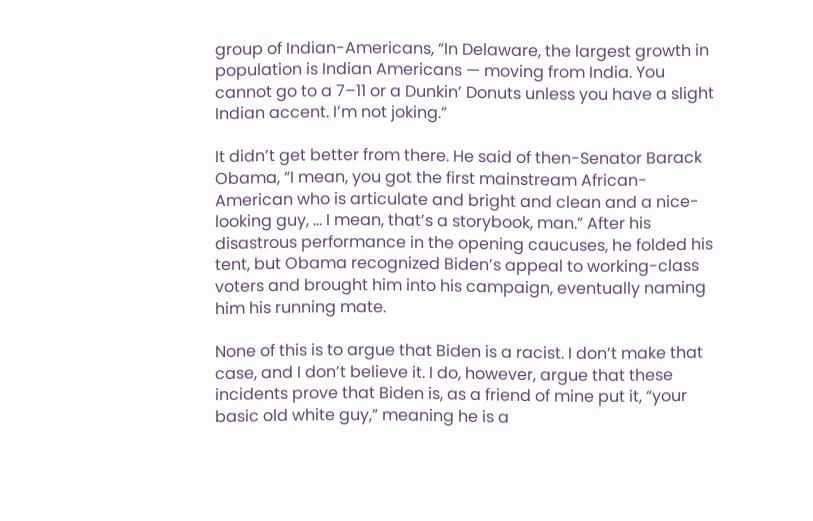group of Indian-Americans, “In Delaware, the largest growth in population is Indian Americans — moving from India. You cannot go to a 7–11 or a Dunkin’ Donuts unless you have a slight Indian accent. I’m not joking.”

It didn’t get better from there. He said of then-Senator Barack Obama, “I mean, you got the first mainstream African-American who is articulate and bright and clean and a nice-looking guy, … I mean, that’s a storybook, man.” After his disastrous performance in the opening caucuses, he folded his tent, but Obama recognized Biden’s appeal to working-class voters and brought him into his campaign, eventually naming him his running mate.

None of this is to argue that Biden is a racist. I don’t make that case, and I don’t believe it. I do, however, argue that these incidents prove that Biden is, as a friend of mine put it, “your basic old white guy,” meaning he is a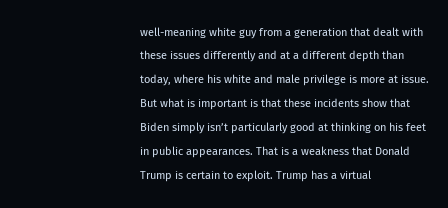well-meaning white guy from a generation that dealt with these issues differently and at a different depth than today, where his white and male privilege is more at issue. But what is important is that these incidents show that Biden simply isn’t particularly good at thinking on his feet in public appearances. That is a weakness that Donald Trump is certain to exploit. Trump has a virtual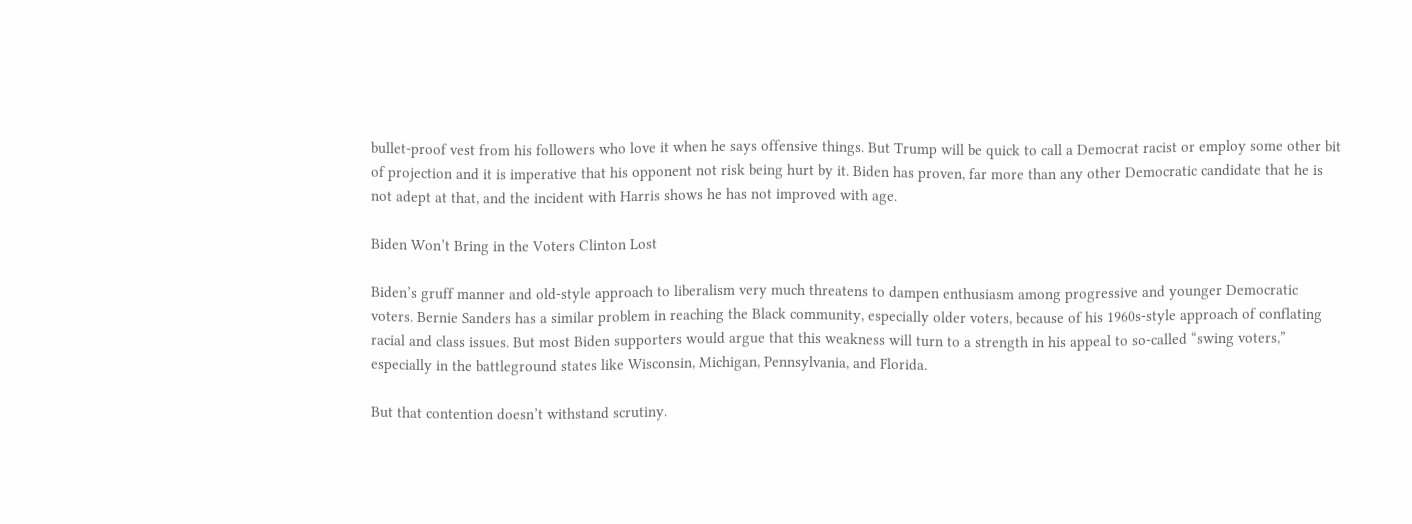bullet-proof vest from his followers who love it when he says offensive things. But Trump will be quick to call a Democrat racist or employ some other bit of projection and it is imperative that his opponent not risk being hurt by it. Biden has proven, far more than any other Democratic candidate that he is not adept at that, and the incident with Harris shows he has not improved with age.

Biden Won’t Bring in the Voters Clinton Lost

Biden’s gruff manner and old-style approach to liberalism very much threatens to dampen enthusiasm among progressive and younger Democratic voters. Bernie Sanders has a similar problem in reaching the Black community, especially older voters, because of his 1960s-style approach of conflating racial and class issues. But most Biden supporters would argue that this weakness will turn to a strength in his appeal to so-called “swing voters,” especially in the battleground states like Wisconsin, Michigan, Pennsylvania, and Florida.

But that contention doesn’t withstand scrutiny.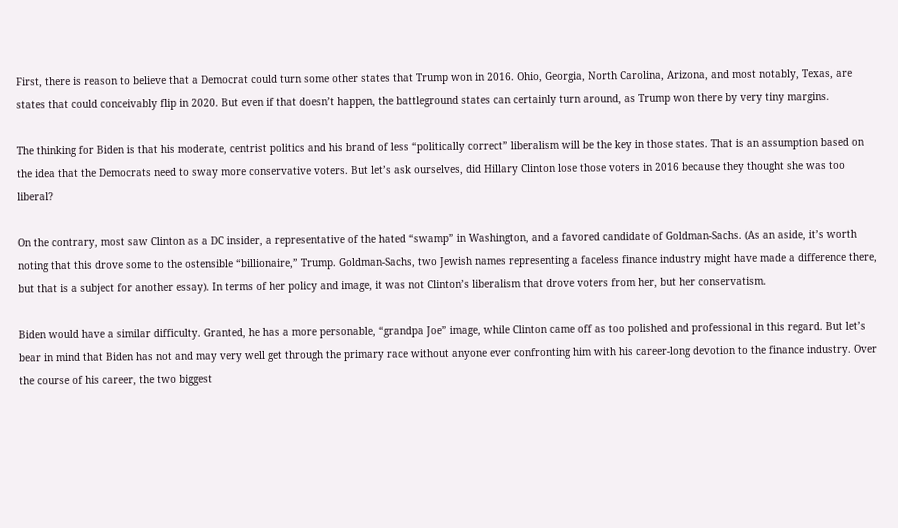First, there is reason to believe that a Democrat could turn some other states that Trump won in 2016. Ohio, Georgia, North Carolina, Arizona, and most notably, Texas, are states that could conceivably flip in 2020. But even if that doesn’t happen, the battleground states can certainly turn around, as Trump won there by very tiny margins.

The thinking for Biden is that his moderate, centrist politics and his brand of less “politically correct” liberalism will be the key in those states. That is an assumption based on the idea that the Democrats need to sway more conservative voters. But let’s ask ourselves, did Hillary Clinton lose those voters in 2016 because they thought she was too liberal?

On the contrary, most saw Clinton as a DC insider, a representative of the hated “swamp” in Washington, and a favored candidate of Goldman-Sachs. (As an aside, it’s worth noting that this drove some to the ostensible “billionaire,” Trump. Goldman-Sachs, two Jewish names representing a faceless finance industry might have made a difference there, but that is a subject for another essay). In terms of her policy and image, it was not Clinton’s liberalism that drove voters from her, but her conservatism.

Biden would have a similar difficulty. Granted, he has a more personable, “grandpa Joe” image, while Clinton came off as too polished and professional in this regard. But let’s bear in mind that Biden has not and may very well get through the primary race without anyone ever confronting him with his career-long devotion to the finance industry. Over the course of his career, the two biggest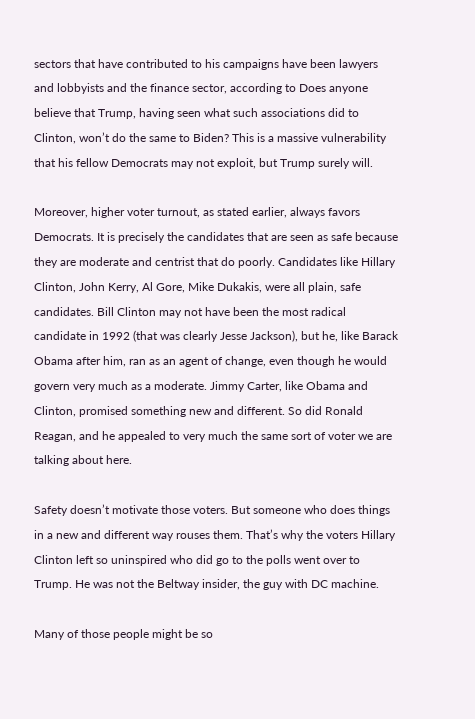sectors that have contributed to his campaigns have been lawyers and lobbyists and the finance sector, according to Does anyone believe that Trump, having seen what such associations did to Clinton, won’t do the same to Biden? This is a massive vulnerability that his fellow Democrats may not exploit, but Trump surely will.

Moreover, higher voter turnout, as stated earlier, always favors Democrats. It is precisely the candidates that are seen as safe because they are moderate and centrist that do poorly. Candidates like Hillary Clinton, John Kerry, Al Gore, Mike Dukakis, were all plain, safe candidates. Bill Clinton may not have been the most radical candidate in 1992 (that was clearly Jesse Jackson), but he, like Barack Obama after him, ran as an agent of change, even though he would govern very much as a moderate. Jimmy Carter, like Obama and Clinton, promised something new and different. So did Ronald Reagan, and he appealed to very much the same sort of voter we are talking about here.

Safety doesn’t motivate those voters. But someone who does things in a new and different way rouses them. That’s why the voters Hillary Clinton left so uninspired who did go to the polls went over to Trump. He was not the Beltway insider, the guy with DC machine.

Many of those people might be so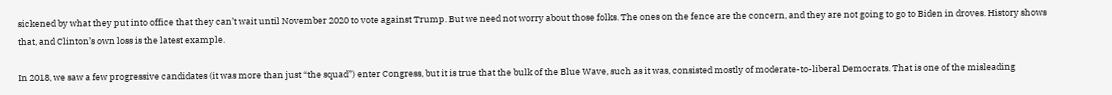sickened by what they put into office that they can’t wait until November 2020 to vote against Trump. But we need not worry about those folks. The ones on the fence are the concern, and they are not going to go to Biden in droves. History shows that, and Clinton’s own loss is the latest example.

In 2018, we saw a few progressive candidates (it was more than just “the squad”) enter Congress, but it is true that the bulk of the Blue Wave, such as it was, consisted mostly of moderate-to-liberal Democrats. That is one of the misleading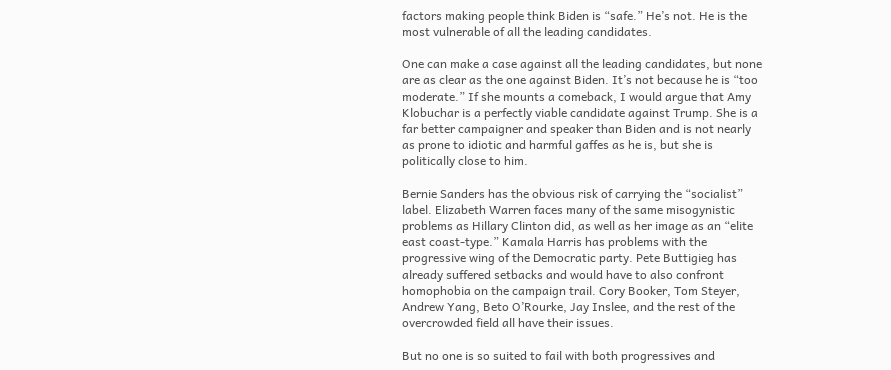factors making people think Biden is “safe.” He’s not. He is the most vulnerable of all the leading candidates.

One can make a case against all the leading candidates, but none are as clear as the one against Biden. It’s not because he is “too moderate.” If she mounts a comeback, I would argue that Amy Klobuchar is a perfectly viable candidate against Trump. She is a far better campaigner and speaker than Biden and is not nearly as prone to idiotic and harmful gaffes as he is, but she is politically close to him.

Bernie Sanders has the obvious risk of carrying the “socialist” label. Elizabeth Warren faces many of the same misogynistic problems as Hillary Clinton did, as well as her image as an “elite east coast-type.” Kamala Harris has problems with the progressive wing of the Democratic party. Pete Buttigieg has already suffered setbacks and would have to also confront homophobia on the campaign trail. Cory Booker, Tom Steyer, Andrew Yang, Beto O’Rourke, Jay Inslee, and the rest of the overcrowded field all have their issues.

But no one is so suited to fail with both progressives and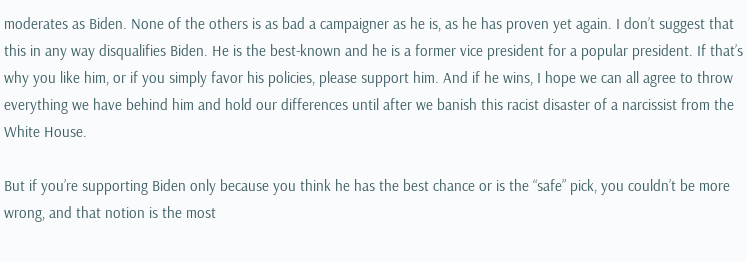moderates as Biden. None of the others is as bad a campaigner as he is, as he has proven yet again. I don’t suggest that this in any way disqualifies Biden. He is the best-known and he is a former vice president for a popular president. If that’s why you like him, or if you simply favor his policies, please support him. And if he wins, I hope we can all agree to throw everything we have behind him and hold our differences until after we banish this racist disaster of a narcissist from the White House.

But if you’re supporting Biden only because you think he has the best chance or is the “safe” pick, you couldn’t be more wrong, and that notion is the most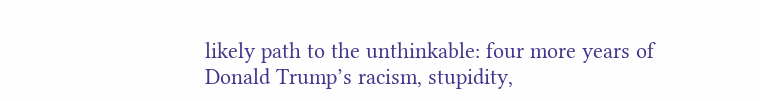likely path to the unthinkable: four more years of Donald Trump’s racism, stupidity,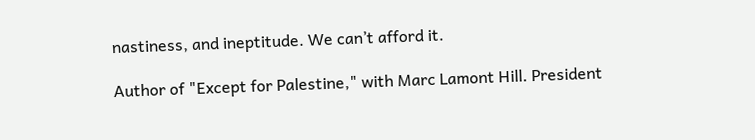nastiness, and ineptitude. We can’t afford it.

Author of "Except for Palestine," with Marc Lamont Hill. President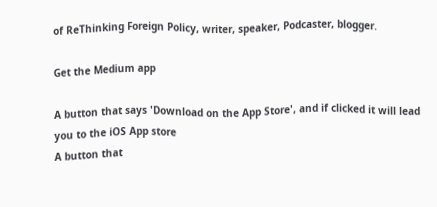of ReThinking Foreign Policy, writer, speaker, Podcaster, blogger.

Get the Medium app

A button that says 'Download on the App Store', and if clicked it will lead you to the iOS App store
A button that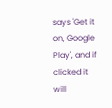says 'Get it on, Google Play', and if clicked it will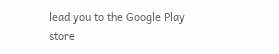lead you to the Google Play store